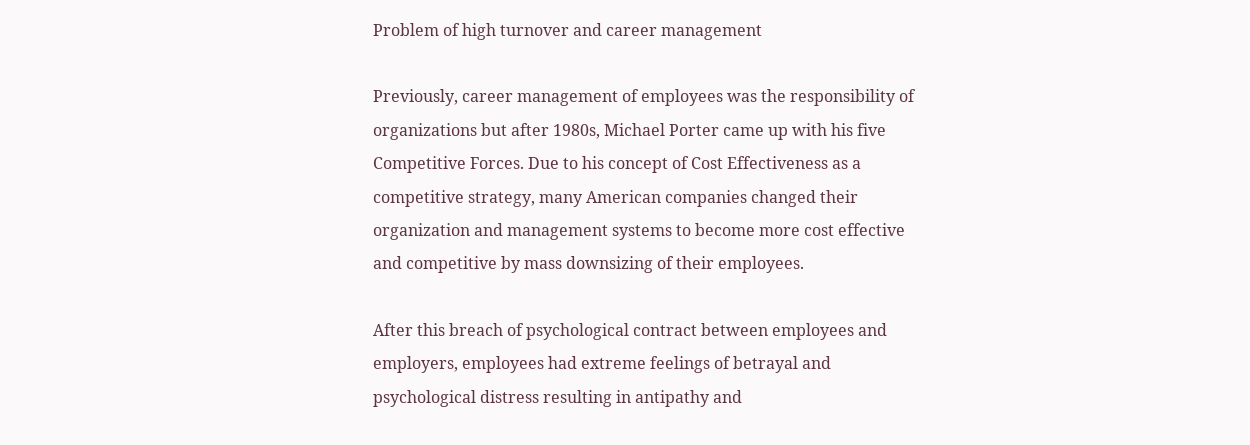Problem of high turnover and career management

Previously, career management of employees was the responsibility of organizations but after 1980s, Michael Porter came up with his five Competitive Forces. Due to his concept of Cost Effectiveness as a competitive strategy, many American companies changed their organization and management systems to become more cost effective and competitive by mass downsizing of their employees.

After this breach of psychological contract between employees and employers, employees had extreme feelings of betrayal and psychological distress resulting in antipathy and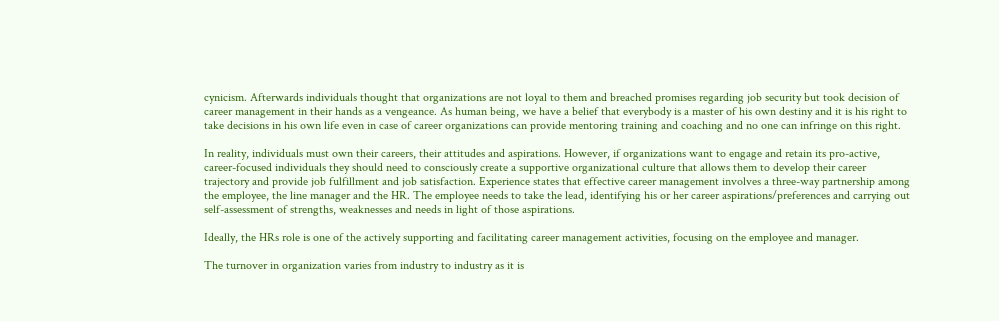cynicism. Afterwards individuals thought that organizations are not loyal to them and breached promises regarding job security but took decision of career management in their hands as a vengeance. As human being, we have a belief that everybody is a master of his own destiny and it is his right to take decisions in his own life even in case of career organizations can provide mentoring training and coaching and no one can infringe on this right.

In reality, individuals must own their careers, their attitudes and aspirations. However, if organizations want to engage and retain its pro-active, career-focused individuals they should need to consciously create a supportive organizational culture that allows them to develop their career trajectory and provide job fulfillment and job satisfaction. Experience states that effective career management involves a three-way partnership among the employee, the line manager and the HR. The employee needs to take the lead, identifying his or her career aspirations/preferences and carrying out self-assessment of strengths, weaknesses and needs in light of those aspirations.

Ideally, the HRs role is one of the actively supporting and facilitating career management activities, focusing on the employee and manager.

The turnover in organization varies from industry to industry as it is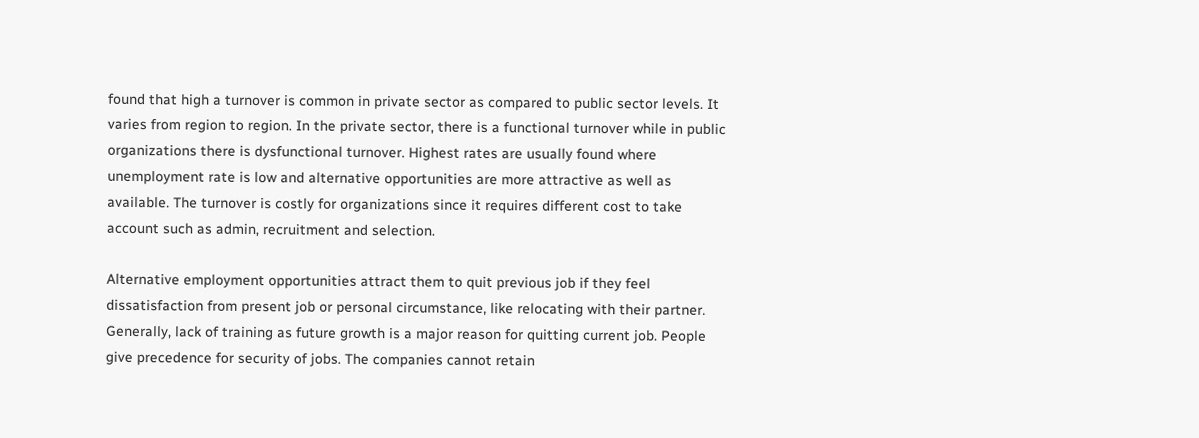found that high a turnover is common in private sector as compared to public sector levels. It varies from region to region. In the private sector, there is a functional turnover while in public organizations there is dysfunctional turnover. Highest rates are usually found where unemployment rate is low and alternative opportunities are more attractive as well as available. The turnover is costly for organizations since it requires different cost to take account such as admin, recruitment and selection.

Alternative employment opportunities attract them to quit previous job if they feel dissatisfaction from present job or personal circumstance, like relocating with their partner. Generally, lack of training as future growth is a major reason for quitting current job. People give precedence for security of jobs. The companies cannot retain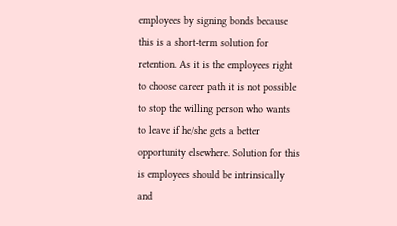employees by signing bonds because this is a short-term solution for retention. As it is the employees right to choose career path it is not possible to stop the willing person who wants to leave if he/she gets a better opportunity elsewhere. Solution for this is employees should be intrinsically and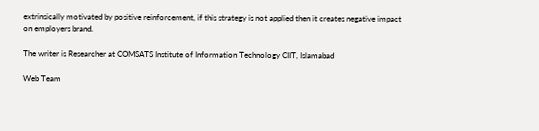extrinsically motivated by positive reinforcement, if this strategy is not applied then it creates negative impact on employers brand.

The writer is Researcher at COMSATS Institute of Information Technology CIIT, Islamabad

Web Team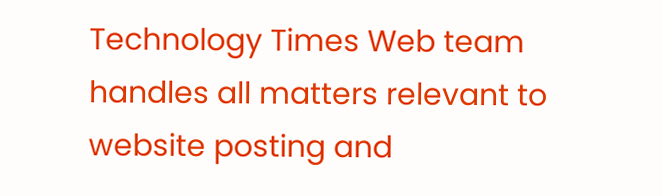Technology Times Web team handles all matters relevant to website posting and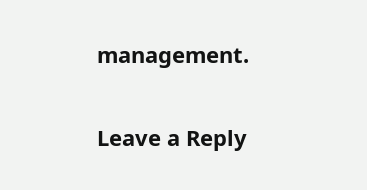management.

Leave a Reply